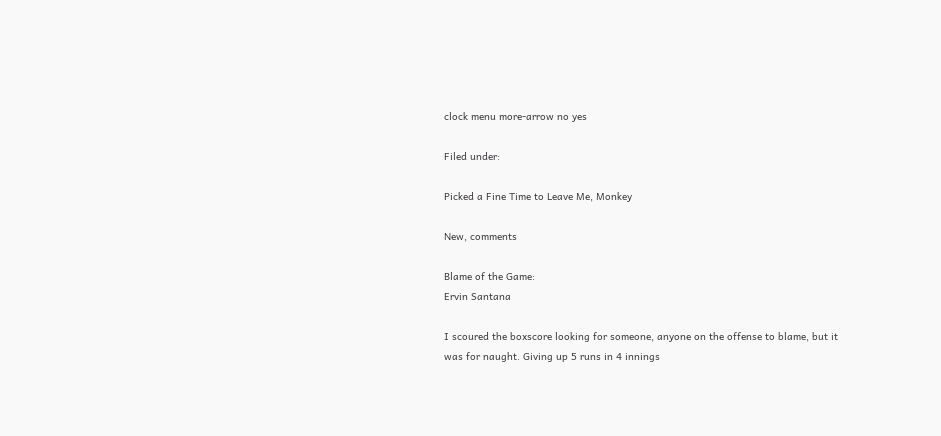clock menu more-arrow no yes

Filed under:

Picked a Fine Time to Leave Me, Monkey

New, comments

Blame of the Game:
Ervin Santana

I scoured the boxscore looking for someone, anyone on the offense to blame, but it was for naught. Giving up 5 runs in 4 innings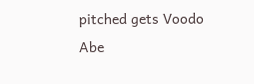pitched gets Voodo Abe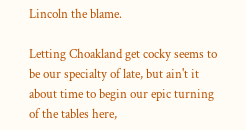Lincoln the blame.

Letting Choakland get cocky seems to be our specialty of late, but ain't it about time to begin our epic turning of the tables here,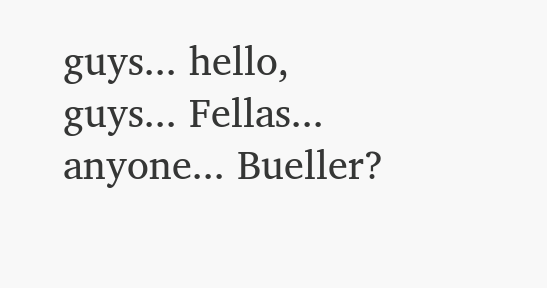guys... hello, guys... Fellas... anyone... Bueller?